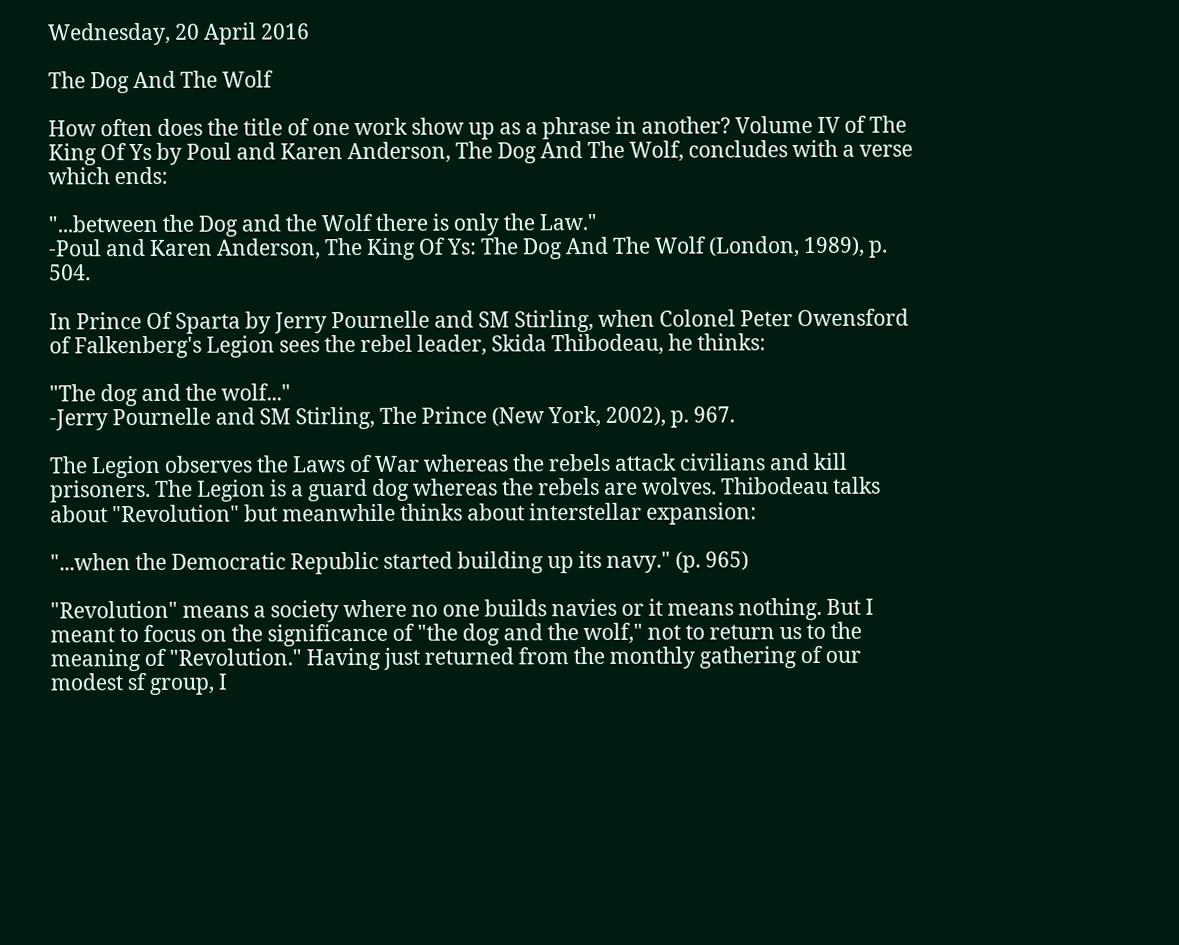Wednesday, 20 April 2016

The Dog And The Wolf

How often does the title of one work show up as a phrase in another? Volume IV of The King Of Ys by Poul and Karen Anderson, The Dog And The Wolf, concludes with a verse which ends:

"...between the Dog and the Wolf there is only the Law."
-Poul and Karen Anderson, The King Of Ys: The Dog And The Wolf (London, 1989), p. 504.

In Prince Of Sparta by Jerry Pournelle and SM Stirling, when Colonel Peter Owensford of Falkenberg's Legion sees the rebel leader, Skida Thibodeau, he thinks:

"The dog and the wolf..."
-Jerry Pournelle and SM Stirling, The Prince (New York, 2002), p. 967.

The Legion observes the Laws of War whereas the rebels attack civilians and kill prisoners. The Legion is a guard dog whereas the rebels are wolves. Thibodeau talks about "Revolution" but meanwhile thinks about interstellar expansion:

"...when the Democratic Republic started building up its navy." (p. 965)

"Revolution" means a society where no one builds navies or it means nothing. But I meant to focus on the significance of "the dog and the wolf," not to return us to the meaning of "Revolution." Having just returned from the monthly gathering of our modest sf group, I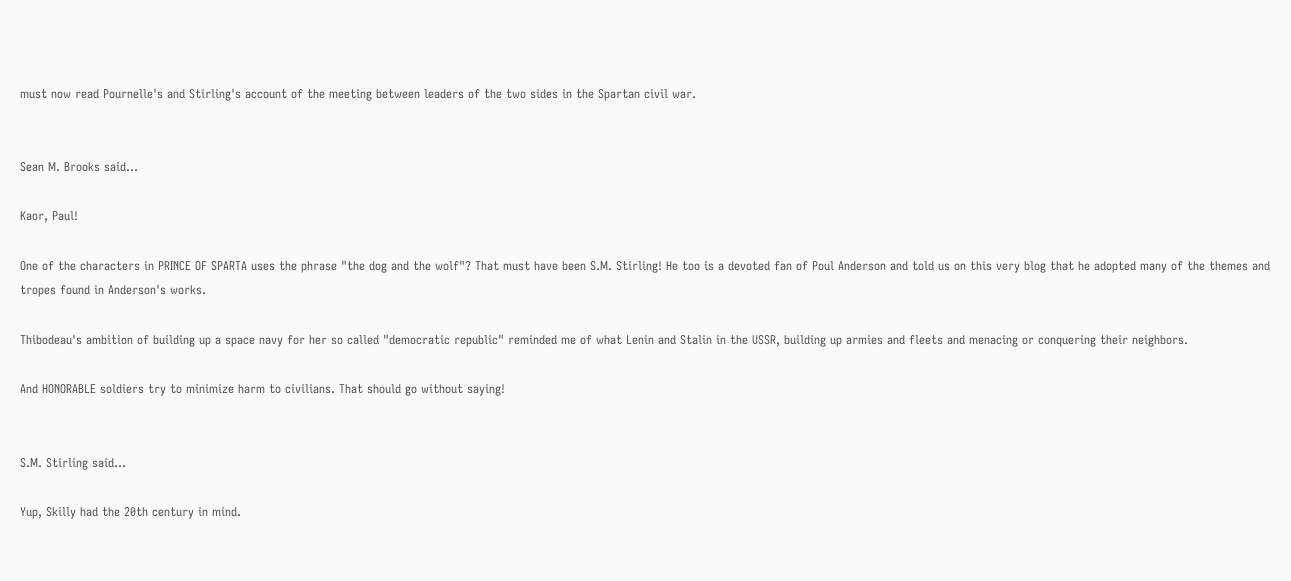must now read Pournelle's and Stirling's account of the meeting between leaders of the two sides in the Spartan civil war.


Sean M. Brooks said...

Kaor, Paul!

One of the characters in PRINCE OF SPARTA uses the phrase "the dog and the wolf"? That must have been S.M. Stirling! He too is a devoted fan of Poul Anderson and told us on this very blog that he adopted many of the themes and tropes found in Anderson's works.

Thibodeau's ambition of building up a space navy for her so called "democratic republic" reminded me of what Lenin and Stalin in the USSR, building up armies and fleets and menacing or conquering their neighbors.

And HONORABLE soldiers try to minimize harm to civilians. That should go without saying!


S.M. Stirling said...

Yup, Skilly had the 20th century in mind.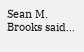Sean M. Brooks said...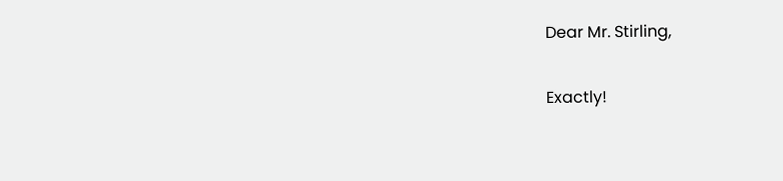Dear Mr. Stirling,

Exactly!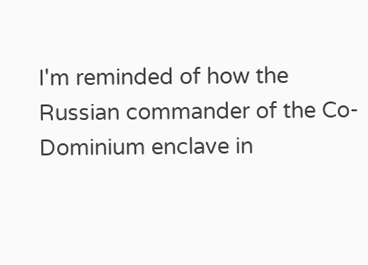I'm reminded of how the Russian commander of the Co-Dominium enclave in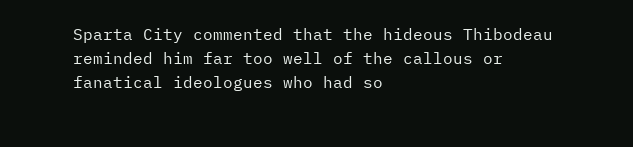Sparta City commented that the hideous Thibodeau reminded him far too well of the callous or fanatical ideologues who had so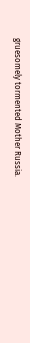gruesomely tormented Mother Russia.